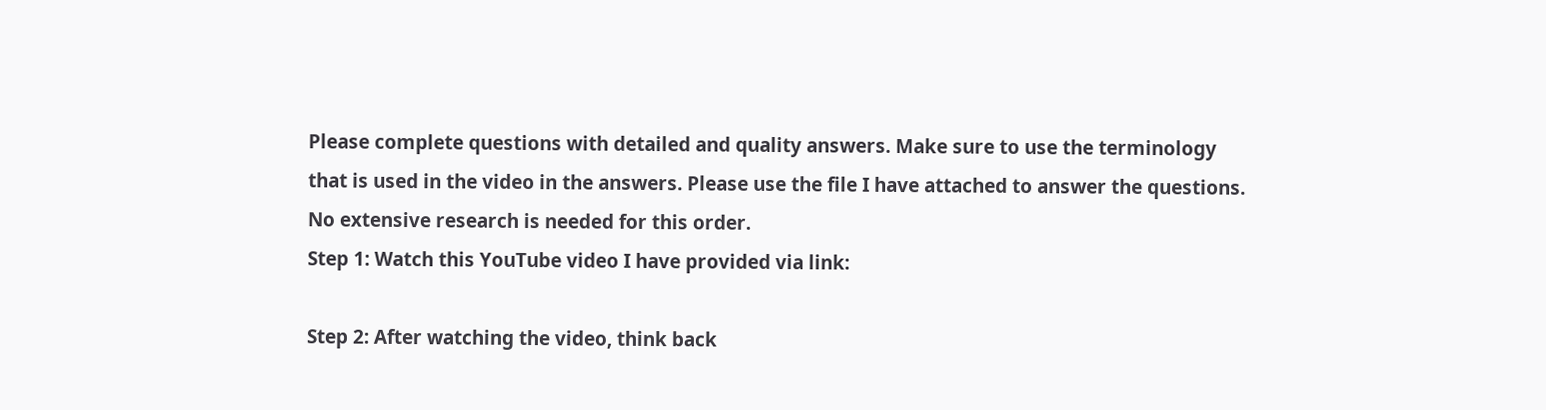Please complete questions with detailed and quality answers. Make sure to use the terminology that is used in the video in the answers. Please use the file I have attached to answer the questions. No extensive research is needed for this order.
Step 1: Watch this YouTube video I have provided via link:

Step 2: After watching the video, think back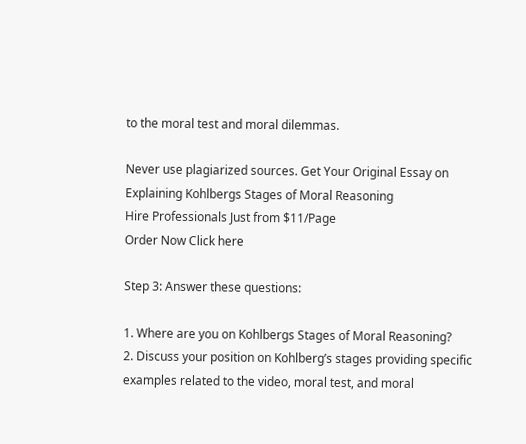to the moral test and moral dilemmas.

Never use plagiarized sources. Get Your Original Essay on
Explaining Kohlbergs Stages of Moral Reasoning
Hire Professionals Just from $11/Page
Order Now Click here

Step 3: Answer these questions:

1. Where are you on Kohlbergs Stages of Moral Reasoning?
2. Discuss your position on Kohlberg’s stages providing specific examples related to the video, moral test, and moral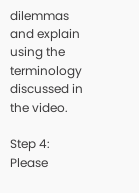dilemmas and explain using the terminology discussed in the video.

Step 4: Please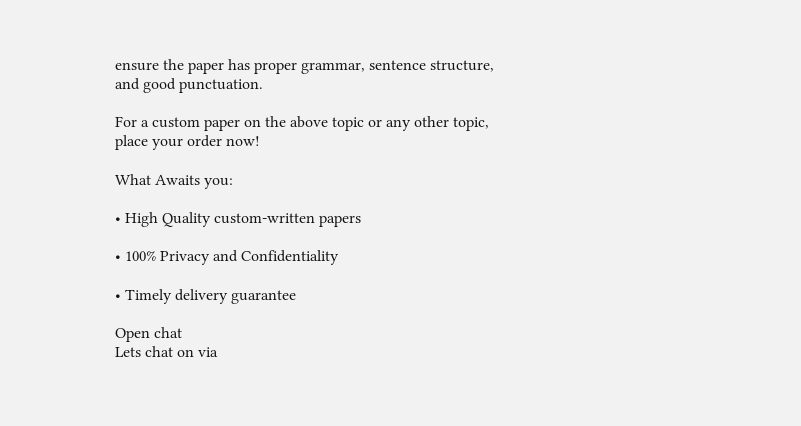ensure the paper has proper grammar, sentence structure, and good punctuation.

For a custom paper on the above topic or any other topic, place your order now!

What Awaits you:

• High Quality custom-written papers

• 100% Privacy and Confidentiality

• Timely delivery guarantee

Open chat
Lets chat on via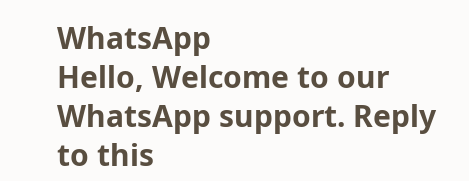WhatsApp
Hello, Welcome to our WhatsApp support. Reply to this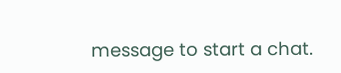message to start a chat.